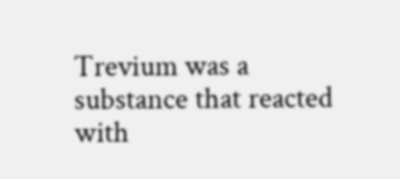Trevium was a substance that reacted with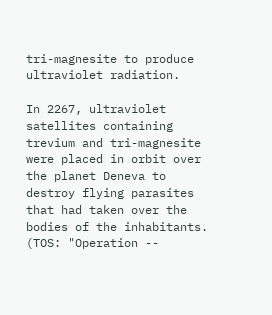tri-magnesite to produce ultraviolet radiation.

In 2267, ultraviolet satellites containing trevium and tri-magnesite were placed in orbit over the planet Deneva to destroy flying parasites that had taken over the bodies of the inhabitants. (TOS: "Operation --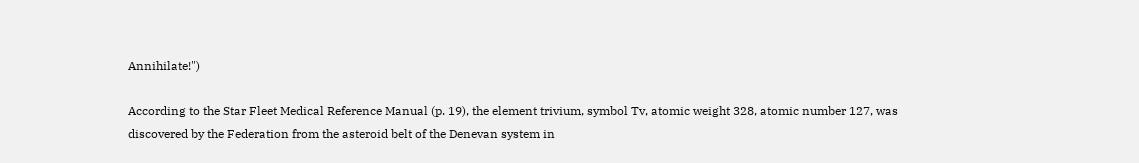Annihilate!")

According to the Star Fleet Medical Reference Manual (p. 19), the element trivium, symbol Tv, atomic weight 328, atomic number 127, was discovered by the Federation from the asteroid belt of the Denevan system in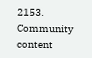2153.
Community content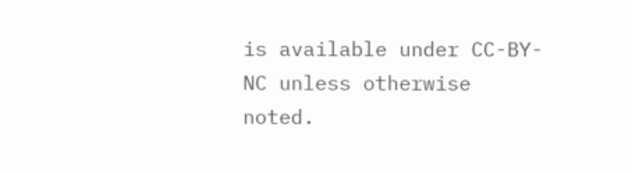is available under CC-BY-NC unless otherwise noted.